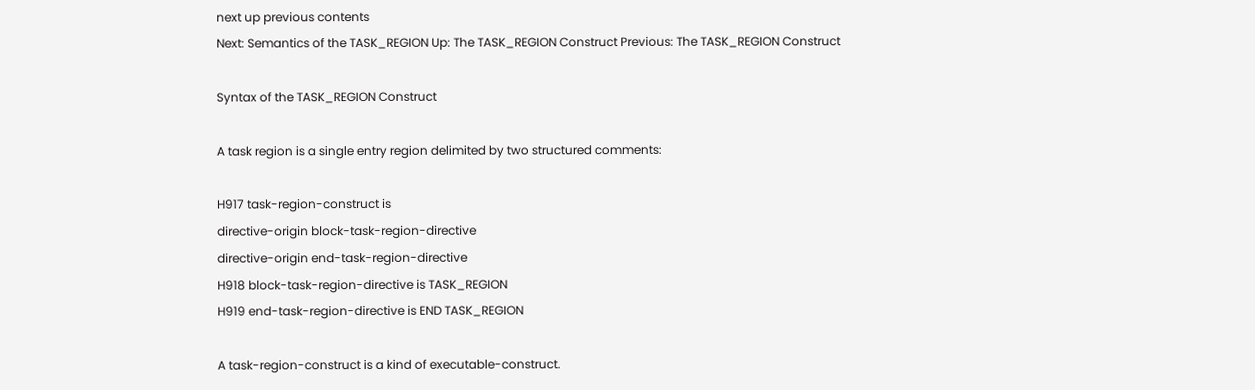next up previous contents
Next: Semantics of the TASK_REGION Up: The TASK_REGION Construct Previous: The TASK_REGION Construct

Syntax of the TASK_REGION Construct

A task region is a single entry region delimited by two structured comments:

H917 task-region-construct is
directive-origin block-task-region-directive
directive-origin end-task-region-directive
H918 block-task-region-directive is TASK_REGION
H919 end-task-region-directive is END TASK_REGION

A task-region-construct is a kind of executable-construct.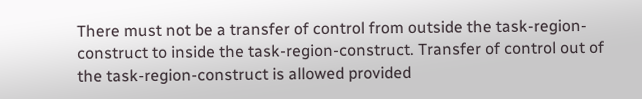There must not be a transfer of control from outside the task-region-construct to inside the task-region-construct. Transfer of control out of the task-region-construct is allowed provided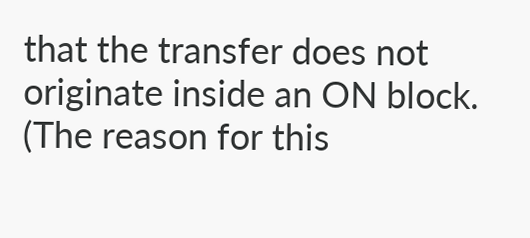that the transfer does not originate inside an ON block. (The reason for this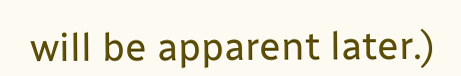will be apparent later.)